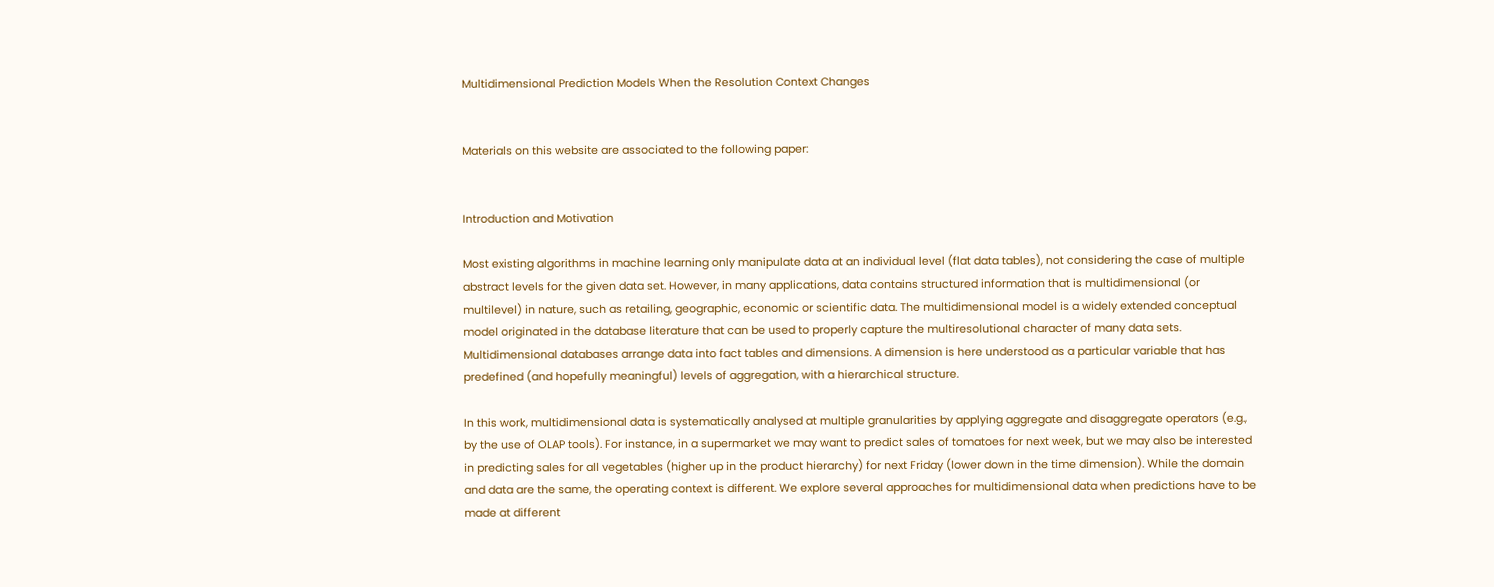Multidimensional Prediction Models When the Resolution Context Changes


Materials on this website are associated to the following paper:


Introduction and Motivation

Most existing algorithms in machine learning only manipulate data at an individual level (flat data tables), not considering the case of multiple abstract levels for the given data set. However, in many applications, data contains structured information that is multidimensional (or multilevel) in nature, such as retailing, geographic, economic or scientific data. The multidimensional model is a widely extended conceptual model originated in the database literature that can be used to properly capture the multiresolutional character of many data sets. Multidimensional databases arrange data into fact tables and dimensions. A dimension is here understood as a particular variable that has predefined (and hopefully meaningful) levels of aggregation, with a hierarchical structure.

In this work, multidimensional data is systematically analysed at multiple granularities by applying aggregate and disaggregate operators (e.g., by the use of OLAP tools). For instance, in a supermarket we may want to predict sales of tomatoes for next week, but we may also be interested in predicting sales for all vegetables (higher up in the product hierarchy) for next Friday (lower down in the time dimension). While the domain and data are the same, the operating context is different. We explore several approaches for multidimensional data when predictions have to be made at different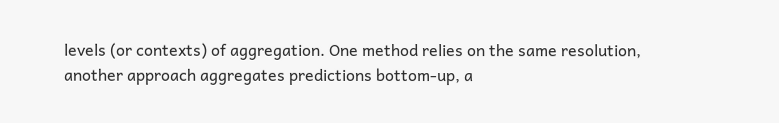levels (or contexts) of aggregation. One method relies on the same resolution, another approach aggregates predictions bottom-up, a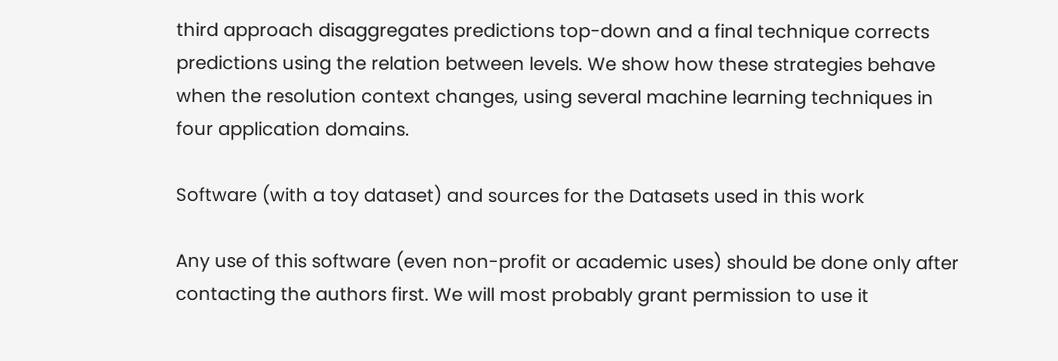third approach disaggregates predictions top-down and a final technique corrects predictions using the relation between levels. We show how these strategies behave when the resolution context changes, using several machine learning techniques in four application domains.

Software (with a toy dataset) and sources for the Datasets used in this work

Any use of this software (even non-profit or academic uses) should be done only after contacting the authors first. We will most probably grant permission to use it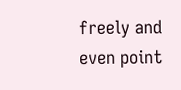freely and even point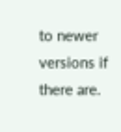to newer versions if there are.